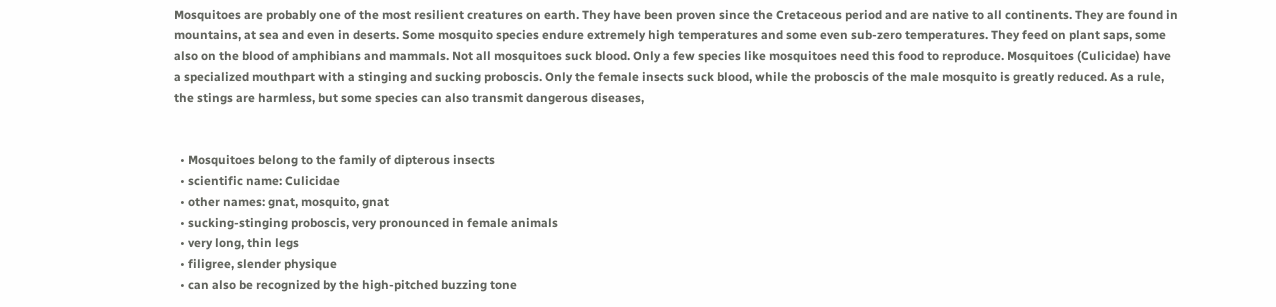Mosquitoes are probably one of the most resilient creatures on earth. They have been proven since the Cretaceous period and are native to all continents. They are found in mountains, at sea and even in deserts. Some mosquito species endure extremely high temperatures and some even sub-zero temperatures. They feed on plant saps, some also on the blood of amphibians and mammals. Not all mosquitoes suck blood. Only a few species like mosquitoes need this food to reproduce. Mosquitoes (Culicidae) have a specialized mouthpart with a stinging and sucking proboscis. Only the female insects suck blood, while the proboscis of the male mosquito is greatly reduced. As a rule, the stings are harmless, but some species can also transmit dangerous diseases,


  • Mosquitoes belong to the family of dipterous insects
  • scientific name: Culicidae
  • other names: gnat, mosquito, gnat
  • sucking-stinging proboscis, very pronounced in female animals
  • very long, thin legs
  • filigree, slender physique
  • can also be recognized by the high-pitched buzzing tone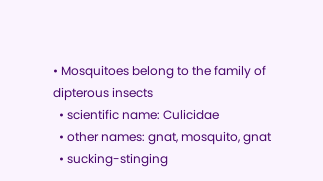• Mosquitoes belong to the family of dipterous insects
  • scientific name: Culicidae
  • other names: gnat, mosquito, gnat
  • sucking-stinging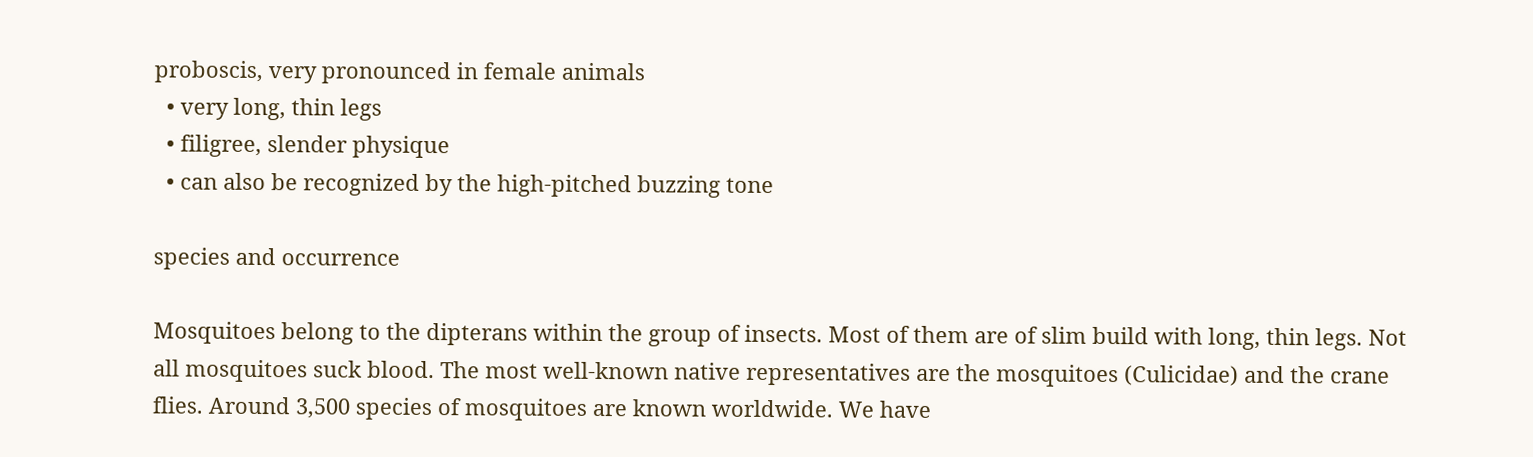proboscis, very pronounced in female animals
  • very long, thin legs
  • filigree, slender physique
  • can also be recognized by the high-pitched buzzing tone

species and occurrence

Mosquitoes belong to the dipterans within the group of insects. Most of them are of slim build with long, thin legs. Not all mosquitoes suck blood. The most well-known native representatives are the mosquitoes (Culicidae) and the crane flies. Around 3,500 species of mosquitoes are known worldwide. We have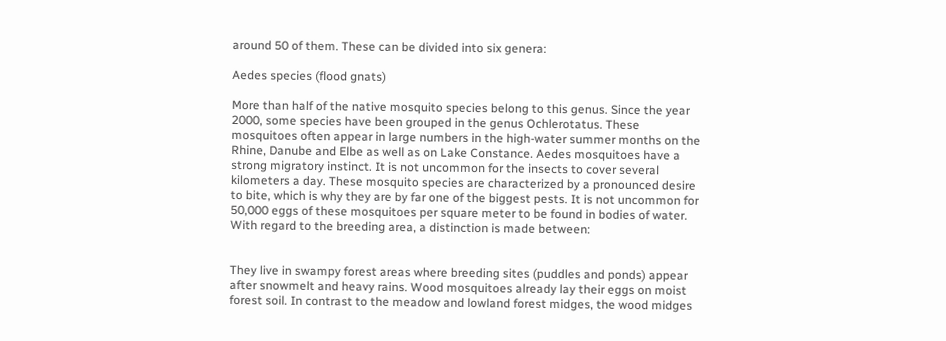around 50 of them. These can be divided into six genera:

Aedes species (flood gnats)

More than half of the native mosquito species belong to this genus. Since the year 2000, some species have been grouped in the genus Ochlerotatus. These mosquitoes often appear in large numbers in the high-water summer months on the Rhine, Danube and Elbe as well as on Lake Constance. Aedes mosquitoes have a strong migratory instinct. It is not uncommon for the insects to cover several kilometers a day. These mosquito species are characterized by a pronounced desire to bite, which is why they are by far one of the biggest pests. It is not uncommon for 50,000 eggs of these mosquitoes per square meter to be found in bodies of water. With regard to the breeding area, a distinction is made between:


They live in swampy forest areas where breeding sites (puddles and ponds) appear after snowmelt and heavy rains. Wood mosquitoes already lay their eggs on moist forest soil. In contrast to the meadow and lowland forest midges, the wood midges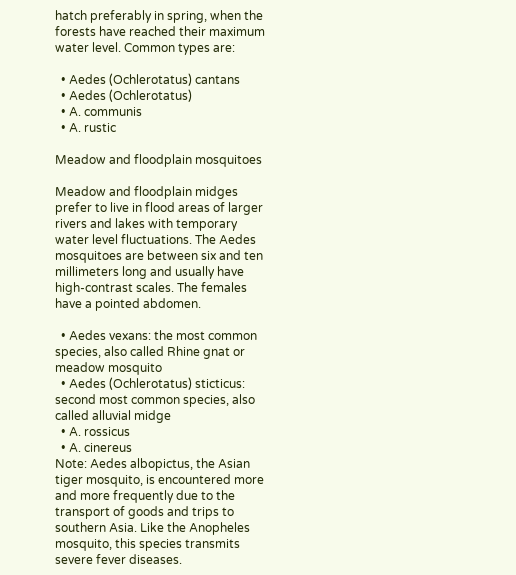hatch preferably in spring, when the forests have reached their maximum water level. Common types are:

  • Aedes (Ochlerotatus) cantans
  • Aedes (Ochlerotatus)
  • A. communis
  • A. rustic

Meadow and floodplain mosquitoes

Meadow and floodplain midges prefer to live in flood areas of larger rivers and lakes with temporary water level fluctuations. The Aedes mosquitoes are between six and ten millimeters long and usually have high-contrast scales. The females have a pointed abdomen.

  • Aedes vexans: the most common species, also called Rhine gnat or meadow mosquito
  • Aedes (Ochlerotatus) sticticus: second most common species, also called alluvial midge
  • A. rossicus
  • A. cinereus
Note: Aedes albopictus, the Asian tiger mosquito, is encountered more and more frequently due to the transport of goods and trips to southern Asia. Like the Anopheles mosquito, this species transmits severe fever diseases.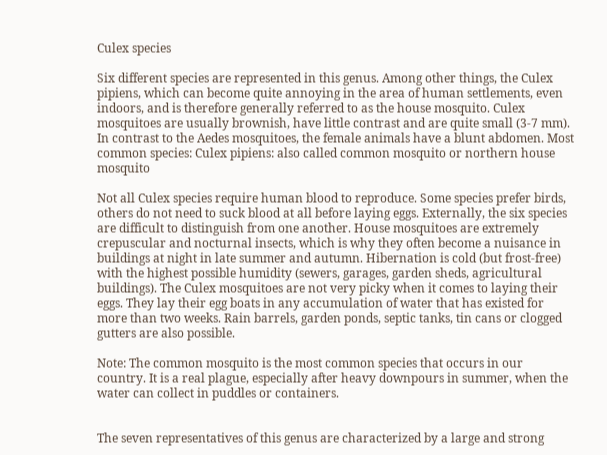Culex species

Six different species are represented in this genus. Among other things, the Culex pipiens, which can become quite annoying in the area of human settlements, even indoors, and is therefore generally referred to as the house mosquito. Culex mosquitoes are usually brownish, have little contrast and are quite small (3-7 mm). In contrast to the Aedes mosquitoes, the female animals have a blunt abdomen. Most common species: Culex pipiens: also called common mosquito or northern house mosquito

Not all Culex species require human blood to reproduce. Some species prefer birds, others do not need to suck blood at all before laying eggs. Externally, the six species are difficult to distinguish from one another. House mosquitoes are extremely crepuscular and nocturnal insects, which is why they often become a nuisance in buildings at night in late summer and autumn. Hibernation is cold (but frost-free) with the highest possible humidity (sewers, garages, garden sheds, agricultural buildings). The Culex mosquitoes are not very picky when it comes to laying their eggs. They lay their egg boats in any accumulation of water that has existed for more than two weeks. Rain barrels, garden ponds, septic tanks, tin cans or clogged gutters are also possible.

Note: The common mosquito is the most common species that occurs in our country. It is a real plague, especially after heavy downpours in summer, when the water can collect in puddles or containers.


The seven representatives of this genus are characterized by a large and strong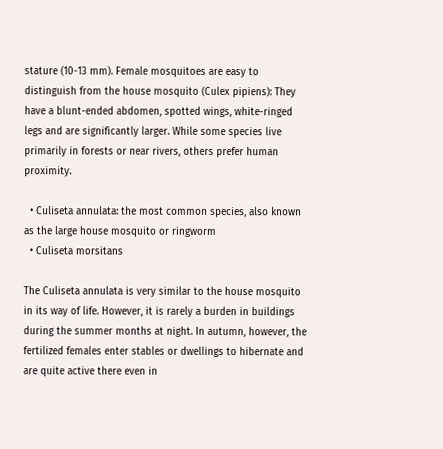stature (10-13 mm). Female mosquitoes are easy to distinguish from the house mosquito (Culex pipiens): They have a blunt-ended abdomen, spotted wings, white-ringed legs and are significantly larger. While some species live primarily in forests or near rivers, others prefer human proximity.

  • Culiseta annulata: the most common species, also known as the large house mosquito or ringworm
  • Culiseta morsitans

The Culiseta annulata is very similar to the house mosquito in its way of life. However, it is rarely a burden in buildings during the summer months at night. In autumn, however, the fertilized females enter stables or dwellings to hibernate and are quite active there even in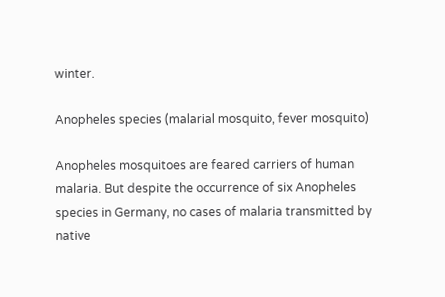winter.

Anopheles species (malarial mosquito, fever mosquito)

Anopheles mosquitoes are feared carriers of human malaria. But despite the occurrence of six Anopheles species in Germany, no cases of malaria transmitted by native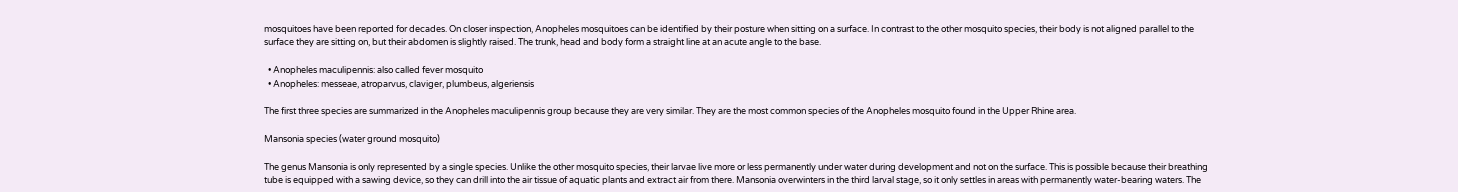mosquitoes have been reported for decades. On closer inspection, Anopheles mosquitoes can be identified by their posture when sitting on a surface. In contrast to the other mosquito species, their body is not aligned parallel to the surface they are sitting on, but their abdomen is slightly raised. The trunk, head and body form a straight line at an acute angle to the base.

  • Anopheles maculipennis: also called fever mosquito
  • Anopheles: messeae, atroparvus, claviger, plumbeus, algeriensis

The first three species are summarized in the Anopheles maculipennis group because they are very similar. They are the most common species of the Anopheles mosquito found in the Upper Rhine area.

Mansonia species (water ground mosquito)

The genus Mansonia is only represented by a single species. Unlike the other mosquito species, their larvae live more or less permanently under water during development and not on the surface. This is possible because their breathing tube is equipped with a sawing device, so they can drill into the air tissue of aquatic plants and extract air from there. Mansonia overwinters in the third larval stage, so it only settles in areas with permanently water-bearing waters. The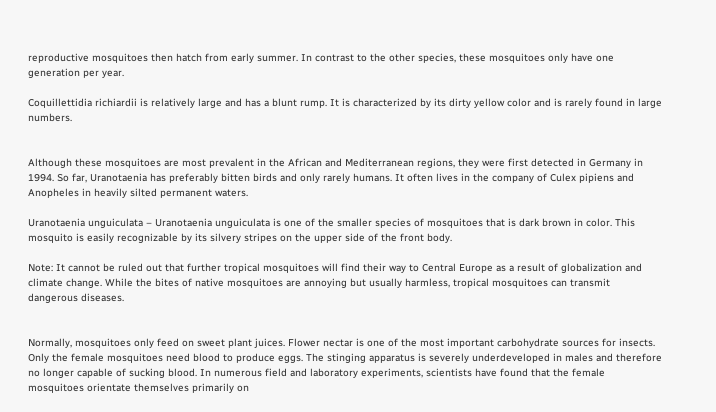reproductive mosquitoes then hatch from early summer. In contrast to the other species, these mosquitoes only have one generation per year.

Coquillettidia richiardii is relatively large and has a blunt rump. It is characterized by its dirty yellow color and is rarely found in large numbers.


Although these mosquitoes are most prevalent in the African and Mediterranean regions, they were first detected in Germany in 1994. So far, Uranotaenia has preferably bitten birds and only rarely humans. It often lives in the company of Culex pipiens and Anopheles in heavily silted permanent waters.

Uranotaenia unguiculata – Uranotaenia unguiculata is one of the smaller species of mosquitoes that is dark brown in color. This mosquito is easily recognizable by its silvery stripes on the upper side of the front body.

Note: It cannot be ruled out that further tropical mosquitoes will find their way to Central Europe as a result of globalization and climate change. While the bites of native mosquitoes are annoying but usually harmless, tropical mosquitoes can transmit dangerous diseases.


Normally, mosquitoes only feed on sweet plant juices. Flower nectar is one of the most important carbohydrate sources for insects. Only the female mosquitoes need blood to produce eggs. The stinging apparatus is severely underdeveloped in males and therefore no longer capable of sucking blood. In numerous field and laboratory experiments, scientists have found that the female mosquitoes orientate themselves primarily on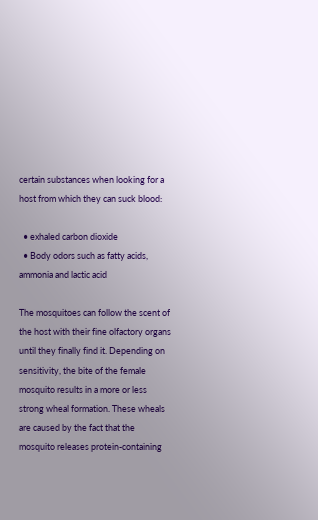certain substances when looking for a host from which they can suck blood:

  • exhaled carbon dioxide
  • Body odors such as fatty acids, ammonia and lactic acid

The mosquitoes can follow the scent of the host with their fine olfactory organs until they finally find it. Depending on sensitivity, the bite of the female mosquito results in a more or less strong wheal formation. These wheals are caused by the fact that the mosquito releases protein-containing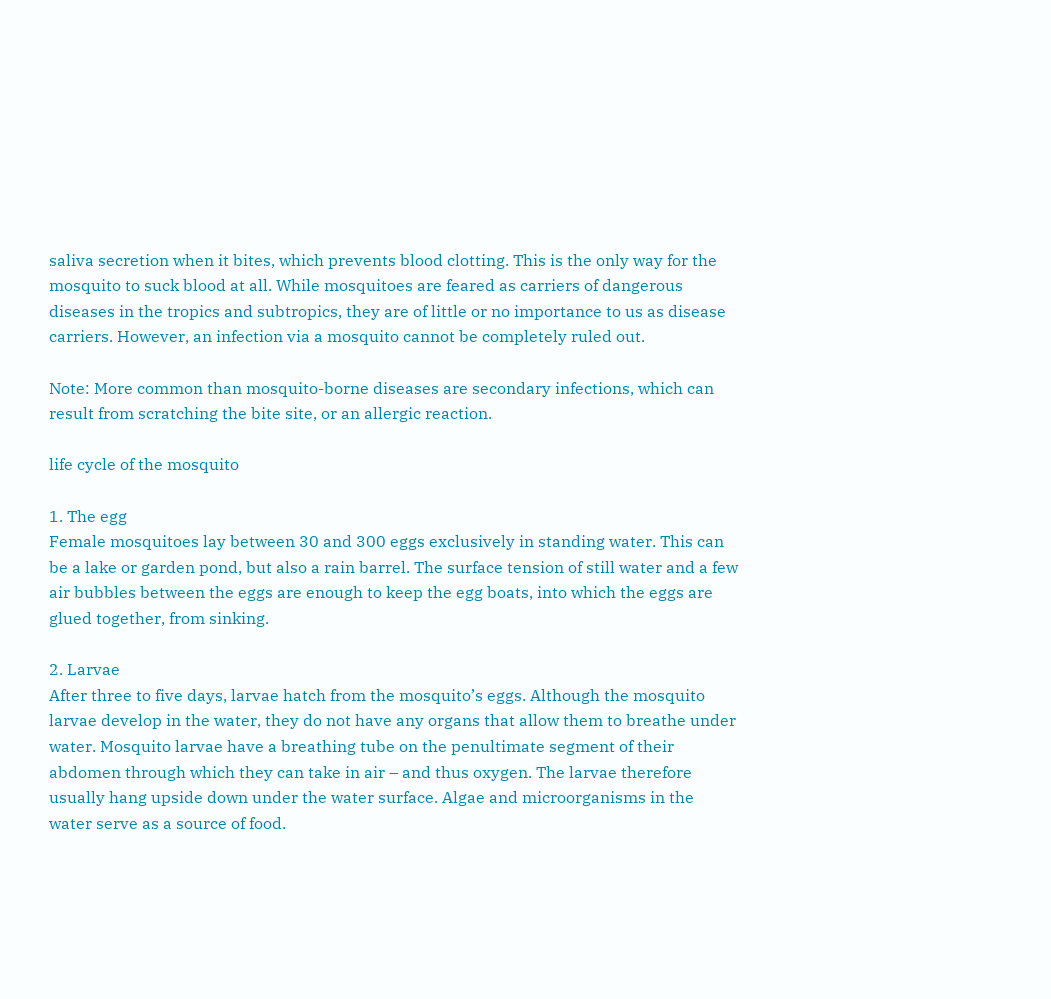saliva secretion when it bites, which prevents blood clotting. This is the only way for the mosquito to suck blood at all. While mosquitoes are feared as carriers of dangerous diseases in the tropics and subtropics, they are of little or no importance to us as disease carriers. However, an infection via a mosquito cannot be completely ruled out.

Note: More common than mosquito-borne diseases are secondary infections, which can result from scratching the bite site, or an allergic reaction.

life cycle of the mosquito

1. The egg
Female mosquitoes lay between 30 and 300 eggs exclusively in standing water. This can be a lake or garden pond, but also a rain barrel. The surface tension of still water and a few air bubbles between the eggs are enough to keep the egg boats, into which the eggs are glued together, from sinking.

2. Larvae
After three to five days, larvae hatch from the mosquito’s eggs. Although the mosquito larvae develop in the water, they do not have any organs that allow them to breathe under water. Mosquito larvae have a breathing tube on the penultimate segment of their abdomen through which they can take in air – and thus oxygen. The larvae therefore usually hang upside down under the water surface. Algae and microorganisms in the water serve as a source of food.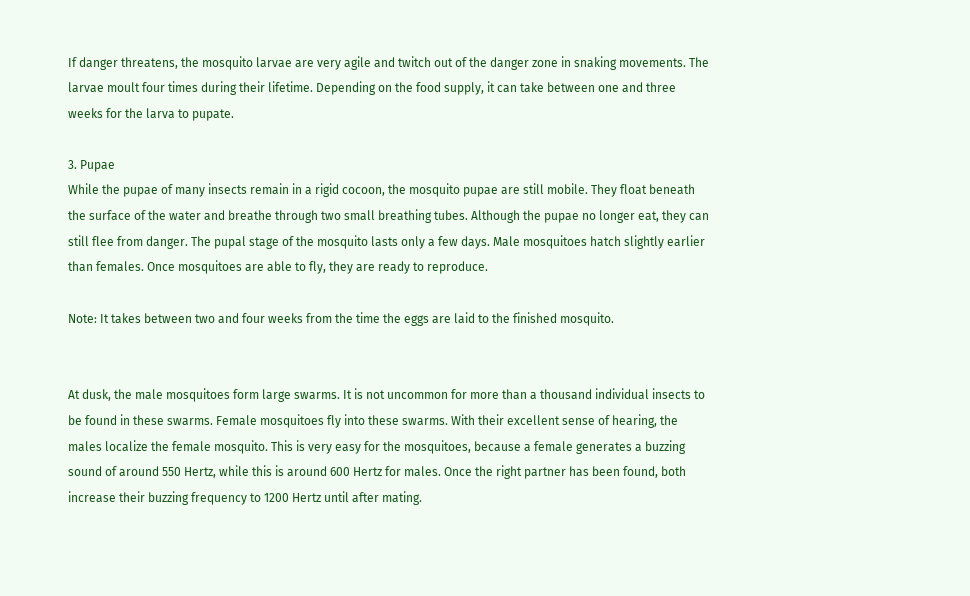If danger threatens, the mosquito larvae are very agile and twitch out of the danger zone in snaking movements. The larvae moult four times during their lifetime. Depending on the food supply, it can take between one and three weeks for the larva to pupate.

3. Pupae
While the pupae of many insects remain in a rigid cocoon, the mosquito pupae are still mobile. They float beneath the surface of the water and breathe through two small breathing tubes. Although the pupae no longer eat, they can still flee from danger. The pupal stage of the mosquito lasts only a few days. Male mosquitoes hatch slightly earlier than females. Once mosquitoes are able to fly, they are ready to reproduce.

Note: It takes between two and four weeks from the time the eggs are laid to the finished mosquito.


At dusk, the male mosquitoes form large swarms. It is not uncommon for more than a thousand individual insects to be found in these swarms. Female mosquitoes fly into these swarms. With their excellent sense of hearing, the males localize the female mosquito. This is very easy for the mosquitoes, because a female generates a buzzing sound of around 550 Hertz, while this is around 600 Hertz for males. Once the right partner has been found, both increase their buzzing frequency to 1200 Hertz until after mating.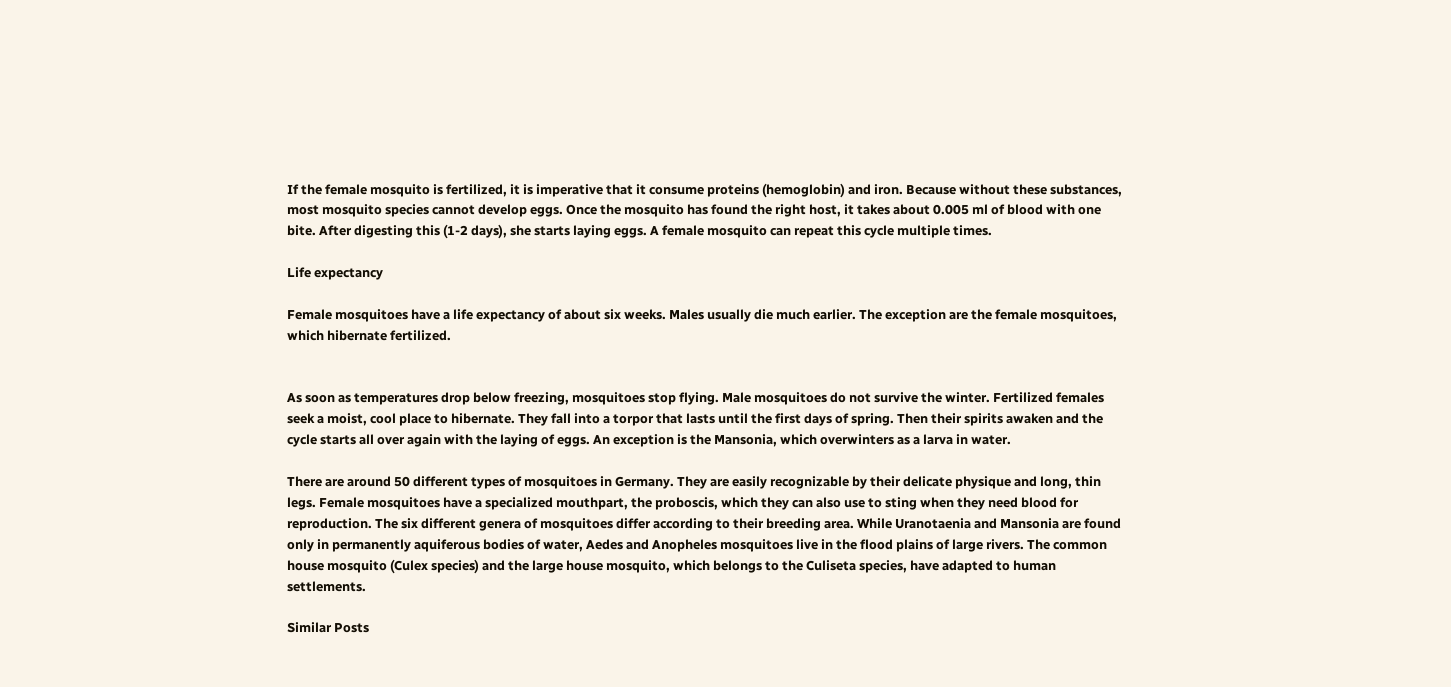If the female mosquito is fertilized, it is imperative that it consume proteins (hemoglobin) and iron. Because without these substances, most mosquito species cannot develop eggs. Once the mosquito has found the right host, it takes about 0.005 ml of blood with one bite. After digesting this (1-2 days), she starts laying eggs. A female mosquito can repeat this cycle multiple times.

Life expectancy

Female mosquitoes have a life expectancy of about six weeks. Males usually die much earlier. The exception are the female mosquitoes, which hibernate fertilized.


As soon as temperatures drop below freezing, mosquitoes stop flying. Male mosquitoes do not survive the winter. Fertilized females seek a moist, cool place to hibernate. They fall into a torpor that lasts until the first days of spring. Then their spirits awaken and the cycle starts all over again with the laying of eggs. An exception is the Mansonia, which overwinters as a larva in water.

There are around 50 different types of mosquitoes in Germany. They are easily recognizable by their delicate physique and long, thin legs. Female mosquitoes have a specialized mouthpart, the proboscis, which they can also use to sting when they need blood for reproduction. The six different genera of mosquitoes differ according to their breeding area. While Uranotaenia and Mansonia are found only in permanently aquiferous bodies of water, Aedes and Anopheles mosquitoes live in the flood plains of large rivers. The common house mosquito (Culex species) and the large house mosquito, which belongs to the Culiseta species, have adapted to human settlements.

Similar Posts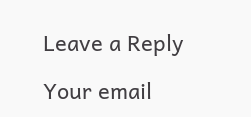Leave a Reply

Your email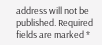address will not be published. Required fields are marked *